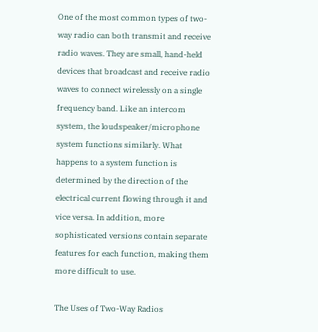One of the most common types of two-way radio can both transmit and receive radio waves. They are small, hand-held devices that broadcast and receive radio waves to connect wirelessly on a single frequency band. Like an intercom system, the loudspeaker/microphone system functions similarly. What happens to a system function is determined by the direction of the electrical current flowing through it and vice versa. In addition, more sophisticated versions contain separate features for each function, making them more difficult to use.

The Uses of Two-Way Radios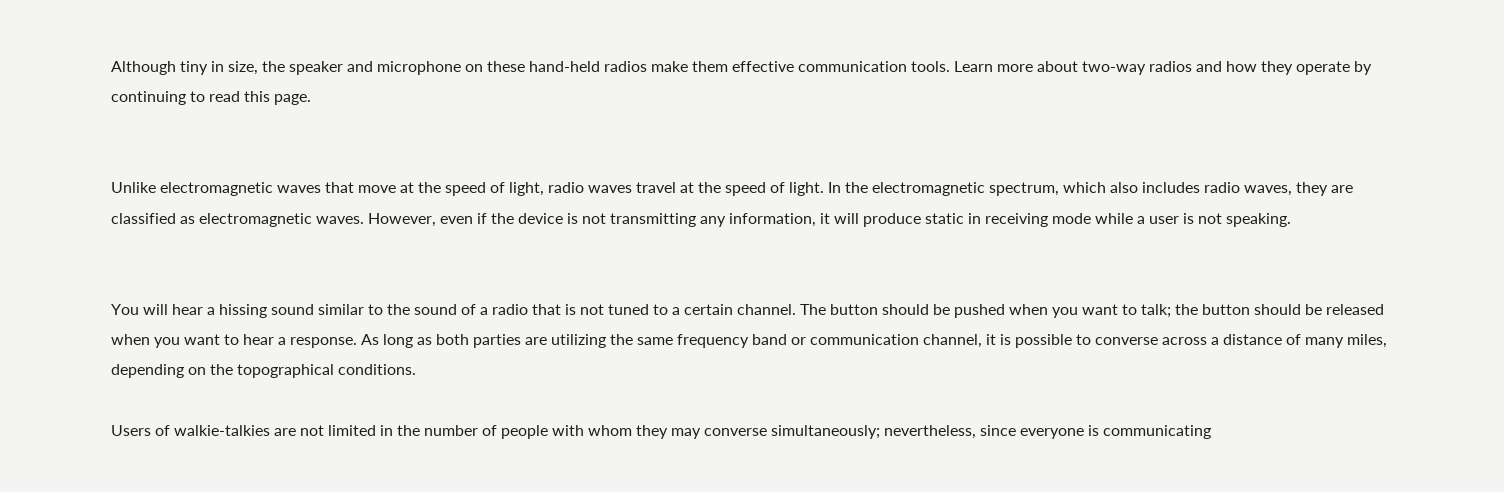Although tiny in size, the speaker and microphone on these hand-held radios make them effective communication tools. Learn more about two-way radios and how they operate by continuing to read this page.


Unlike electromagnetic waves that move at the speed of light, radio waves travel at the speed of light. In the electromagnetic spectrum, which also includes radio waves, they are classified as electromagnetic waves. However, even if the device is not transmitting any information, it will produce static in receiving mode while a user is not speaking.


You will hear a hissing sound similar to the sound of a radio that is not tuned to a certain channel. The button should be pushed when you want to talk; the button should be released when you want to hear a response. As long as both parties are utilizing the same frequency band or communication channel, it is possible to converse across a distance of many miles, depending on the topographical conditions.

Users of walkie-talkies are not limited in the number of people with whom they may converse simultaneously; nevertheless, since everyone is communicating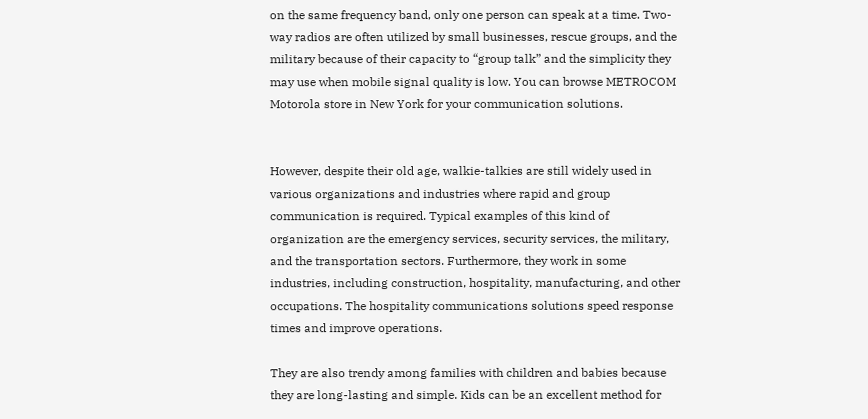on the same frequency band, only one person can speak at a time. Two-way radios are often utilized by small businesses, rescue groups, and the military because of their capacity to “group talk” and the simplicity they may use when mobile signal quality is low. You can browse METROCOM Motorola store in New York for your communication solutions.


However, despite their old age, walkie-talkies are still widely used in various organizations and industries where rapid and group communication is required. Typical examples of this kind of organization are the emergency services, security services, the military, and the transportation sectors. Furthermore, they work in some industries, including construction, hospitality, manufacturing, and other occupations. The hospitality communications solutions speed response times and improve operations.

They are also trendy among families with children and babies because they are long-lasting and simple. Kids can be an excellent method for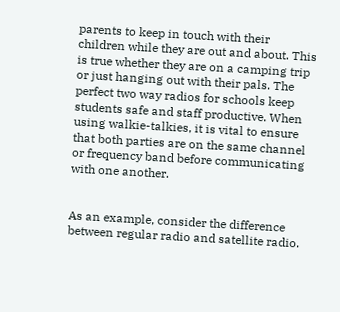parents to keep in touch with their children while they are out and about. This is true whether they are on a camping trip or just hanging out with their pals. The perfect two way radios for schools keep students safe and staff productive. When using walkie-talkies, it is vital to ensure that both parties are on the same channel or frequency band before communicating with one another.


As an example, consider the difference between regular radio and satellite radio.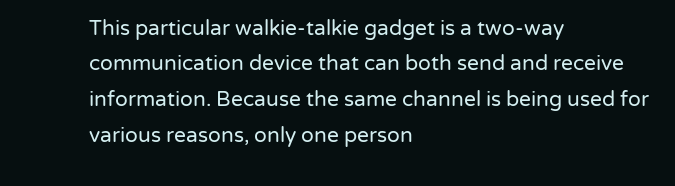This particular walkie-talkie gadget is a two-way communication device that can both send and receive information. Because the same channel is being used for various reasons, only one person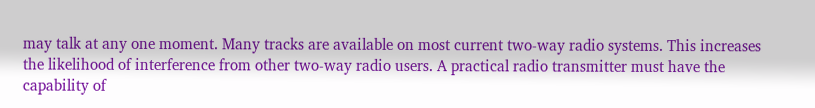may talk at any one moment. Many tracks are available on most current two-way radio systems. This increases the likelihood of interference from other two-way radio users. A practical radio transmitter must have the capability of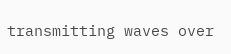transmitting waves over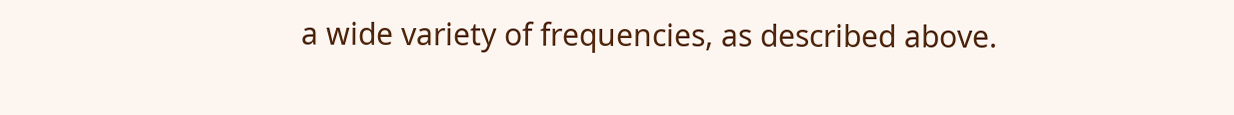a wide variety of frequencies, as described above.